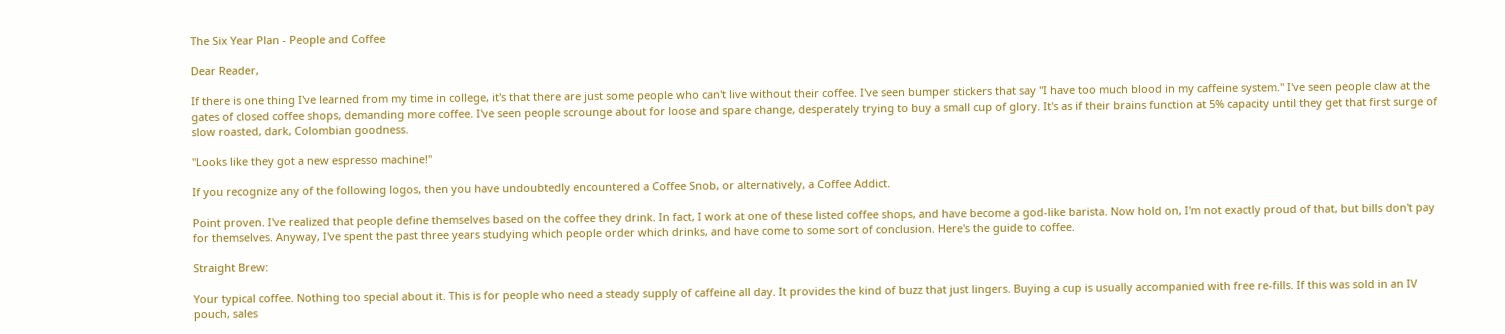The Six Year Plan - People and Coffee

Dear Reader,

If there is one thing I've learned from my time in college, it's that there are just some people who can't live without their coffee. I've seen bumper stickers that say "I have too much blood in my caffeine system." I've seen people claw at the gates of closed coffee shops, demanding more coffee. I've seen people scrounge about for loose and spare change, desperately trying to buy a small cup of glory. It's as if their brains function at 5% capacity until they get that first surge of slow roasted, dark, Colombian goodness.

"Looks like they got a new espresso machine!"

If you recognize any of the following logos, then you have undoubtedly encountered a Coffee Snob, or alternatively, a Coffee Addict.

Point proven. I've realized that people define themselves based on the coffee they drink. In fact, I work at one of these listed coffee shops, and have become a god-like barista. Now hold on, I'm not exactly proud of that, but bills don't pay for themselves. Anyway, I've spent the past three years studying which people order which drinks, and have come to some sort of conclusion. Here's the guide to coffee.

Straight Brew:

Your typical coffee. Nothing too special about it. This is for people who need a steady supply of caffeine all day. It provides the kind of buzz that just lingers. Buying a cup is usually accompanied with free re-fills. If this was sold in an IV pouch, sales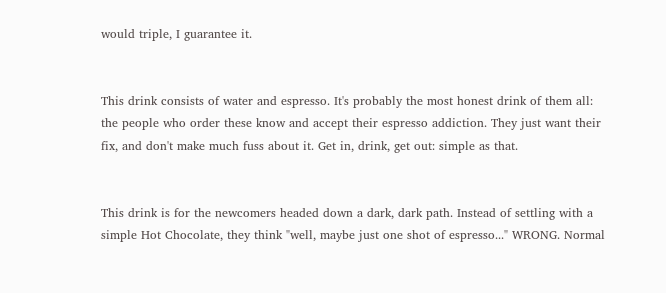would triple, I guarantee it.


This drink consists of water and espresso. It's probably the most honest drink of them all: the people who order these know and accept their espresso addiction. They just want their fix, and don't make much fuss about it. Get in, drink, get out: simple as that.


This drink is for the newcomers headed down a dark, dark path. Instead of settling with a simple Hot Chocolate, they think "well, maybe just one shot of espresso..." WRONG. Normal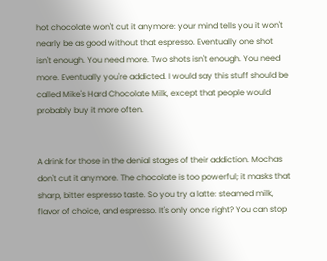hot chocolate won't cut it anymore: your mind tells you it won't nearly be as good without that espresso. Eventually one shot isn't enough. You need more. Two shots isn't enough. You need more. Eventually you're addicted. I would say this stuff should be called Mike's Hard Chocolate Milk, except that people would probably buy it more often.


A drink for those in the denial stages of their addiction. Mochas don't cut it anymore. The chocolate is too powerful; it masks that sharp, bitter espresso taste. So you try a latte: steamed milk, flavor of choice, and espresso. It's only once right? You can stop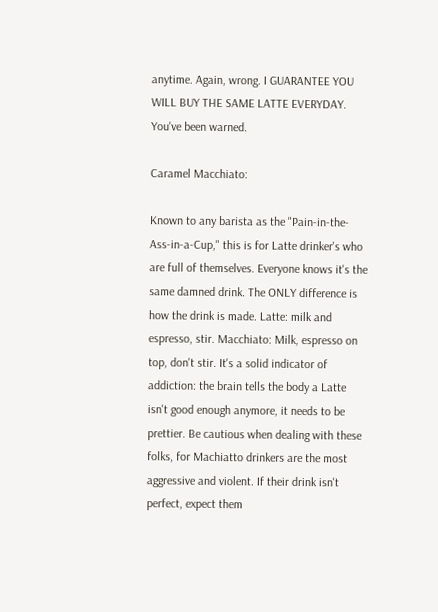anytime. Again, wrong. I GUARANTEE YOU WILL BUY THE SAME LATTE EVERYDAY. You've been warned.

Caramel Macchiato:

Known to any barista as the "Pain-in-the-Ass-in-a-Cup," this is for Latte drinker's who are full of themselves. Everyone knows it's the same damned drink. The ONLY difference is how the drink is made. Latte: milk and espresso, stir. Macchiato: Milk, espresso on top, don't stir. It's a solid indicator of addiction: the brain tells the body a Latte isn't good enough anymore, it needs to be prettier. Be cautious when dealing with these folks, for Machiatto drinkers are the most aggressive and violent. If their drink isn't perfect, expect them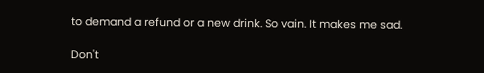to demand a refund or a new drink. So vain. It makes me sad.

Don't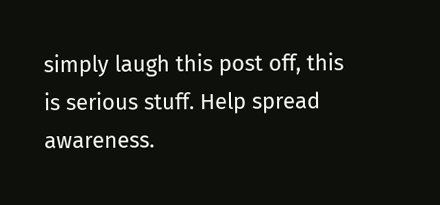simply laugh this post off, this is serious stuff. Help spread awareness.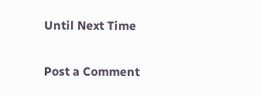Until Next Time


Post a Comment